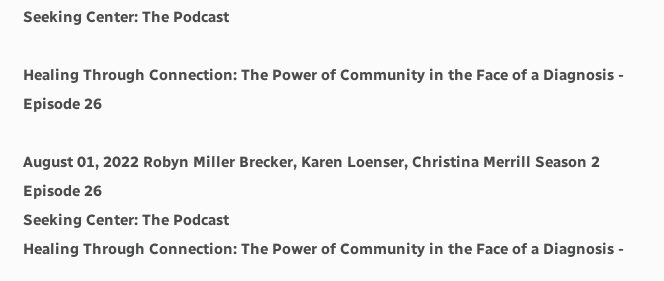Seeking Center: The Podcast

Healing Through Connection: The Power of Community in the Face of a Diagnosis - Episode 26

August 01, 2022 Robyn Miller Brecker, Karen Loenser, Christina Merrill Season 2 Episode 26
Seeking Center: The Podcast
Healing Through Connection: The Power of Community in the Face of a Diagnosis -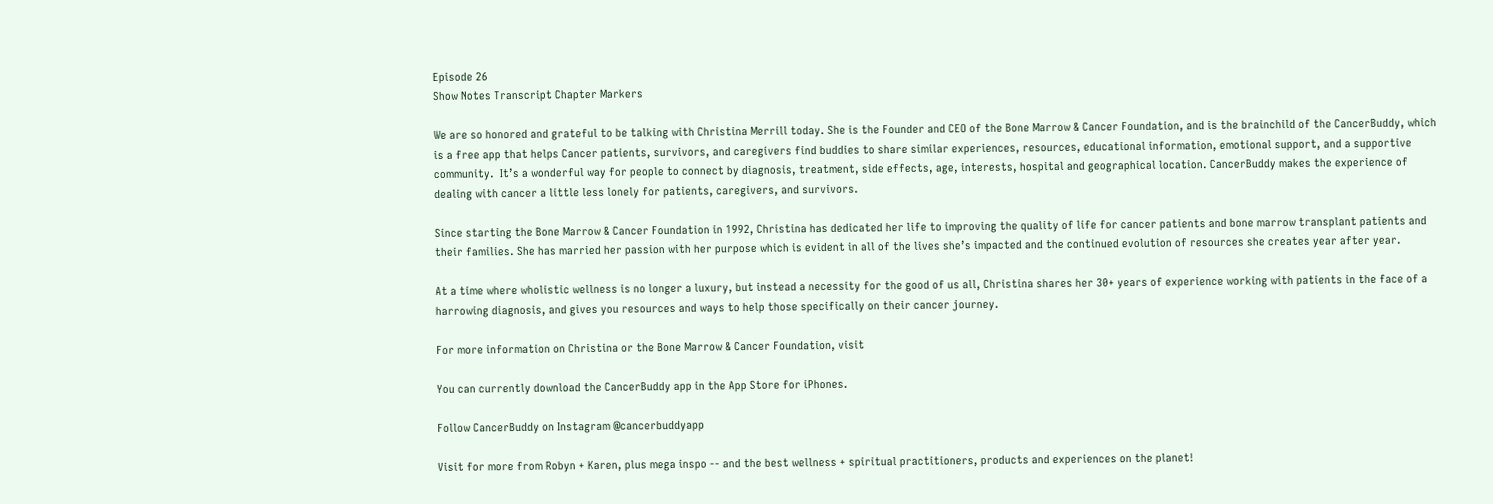Episode 26
Show Notes Transcript Chapter Markers

We are so honored and grateful to be talking with Christina Merrill today. She is the Founder and CEO of the Bone Marrow & Cancer Foundation, and is the brainchild of the CancerBuddy, which is a free app that helps Cancer patients, survivors, and caregivers find buddies to share similar experiences, resources, educational information, emotional support, and a supportive community.  It’s a wonderful way for people to connect by diagnosis, treatment, side effects, age, interests, hospital and geographical location. CancerBuddy makes the experience of dealing with cancer a little less lonely for patients, caregivers, and survivors.

Since starting the Bone Marrow & Cancer Foundation in 1992, Christina has dedicated her life to improving the quality of life for cancer patients and bone marrow transplant patients and their families. She has married her passion with her purpose which is evident in all of the lives she’s impacted and the continued evolution of resources she creates year after year.

At a time where wholistic wellness is no longer a luxury, but instead a necessity for the good of us all, Christina shares her 30+ years of experience working with patients in the face of a harrowing diagnosis, and gives you resources and ways to help those specifically on their cancer journey.

For more information on Christina or the Bone Marrow & Cancer Foundation, visit

You can currently download the CancerBuddy app in the App Store for iPhones.

Follow CancerBuddy on Instagram @cancerbuddyapp

Visit for more from Robyn + Karen, plus mega inspo -- and the best wellness + spiritual practitioners, products and experiences on the planet!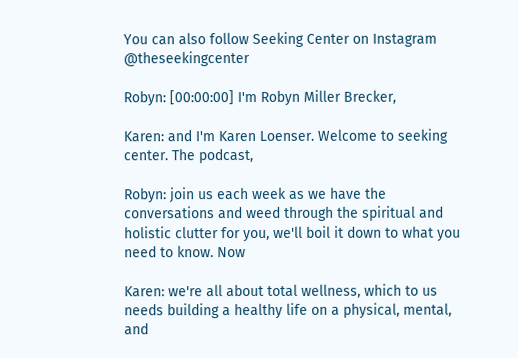You can also follow Seeking Center on Instagram @theseekingcenter

Robyn: [00:00:00] I'm Robyn Miller Brecker,

Karen: and I'm Karen Loenser. Welcome to seeking center. The podcast,

Robyn: join us each week as we have the conversations and weed through the spiritual and holistic clutter for you, we'll boil it down to what you need to know. Now

Karen: we're all about total wellness, which to us needs building a healthy life on a physical, mental, and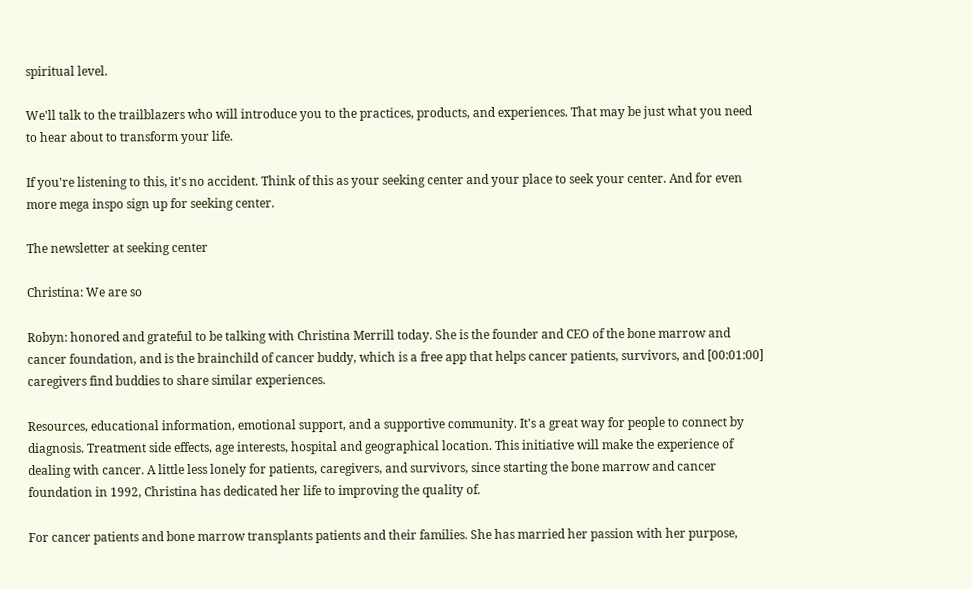spiritual level.

We'll talk to the trailblazers who will introduce you to the practices, products, and experiences. That may be just what you need to hear about to transform your life.

If you're listening to this, it's no accident. Think of this as your seeking center and your place to seek your center. And for even more mega inspo sign up for seeking center.

The newsletter at seeking center

Christina: We are so

Robyn: honored and grateful to be talking with Christina Merrill today. She is the founder and CEO of the bone marrow and cancer foundation, and is the brainchild of cancer buddy, which is a free app that helps cancer patients, survivors, and [00:01:00] caregivers find buddies to share similar experiences.

Resources, educational information, emotional support, and a supportive community. It's a great way for people to connect by diagnosis. Treatment side effects, age interests, hospital and geographical location. This initiative will make the experience of dealing with cancer. A little less lonely for patients, caregivers, and survivors, since starting the bone marrow and cancer foundation in 1992, Christina has dedicated her life to improving the quality of.

For cancer patients and bone marrow transplants patients and their families. She has married her passion with her purpose,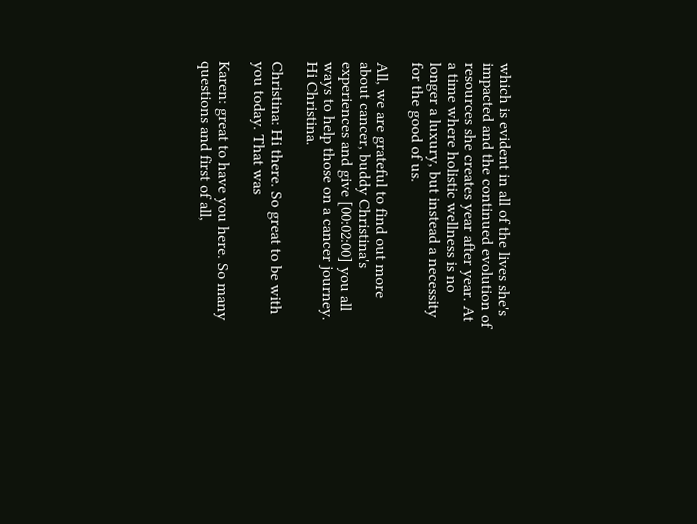which is evident in all of the lives she's impacted and the continued evolution of resources she creates year after year. At a time where holistic wellness is no longer a luxury, but instead a necessity for the good of us.

All, we are grateful to find out more about cancer, buddy Christina's experiences and give [00:02:00] you all ways to help those on a cancer journey. Hi Christina.

Christina: Hi there. So great to be with you today. That was

Karen: great to have you here. So many questions and first of all,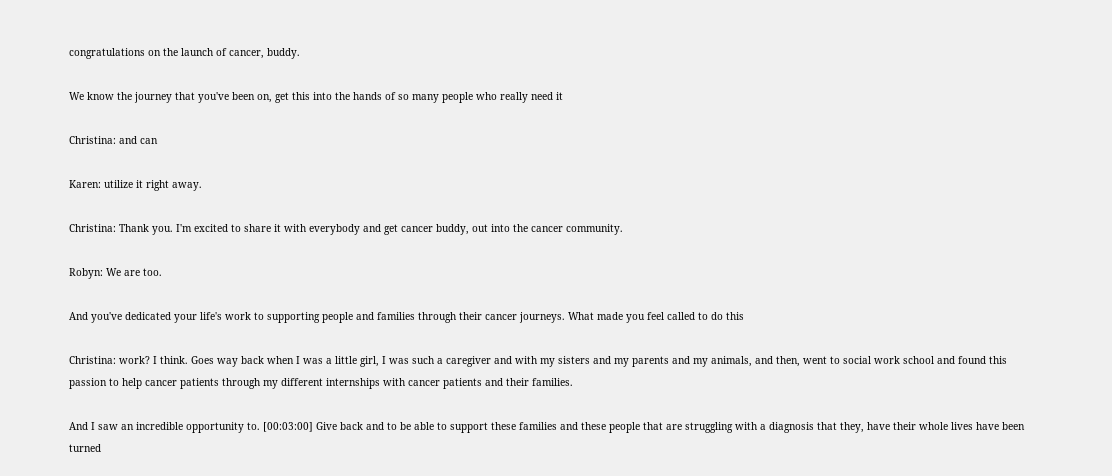congratulations on the launch of cancer, buddy.

We know the journey that you've been on, get this into the hands of so many people who really need it

Christina: and can

Karen: utilize it right away.

Christina: Thank you. I'm excited to share it with everybody and get cancer buddy, out into the cancer community.

Robyn: We are too.

And you've dedicated your life's work to supporting people and families through their cancer journeys. What made you feel called to do this

Christina: work? I think. Goes way back when I was a little girl, I was such a caregiver and with my sisters and my parents and my animals, and then, went to social work school and found this passion to help cancer patients through my different internships with cancer patients and their families.

And I saw an incredible opportunity to. [00:03:00] Give back and to be able to support these families and these people that are struggling with a diagnosis that they, have their whole lives have been turned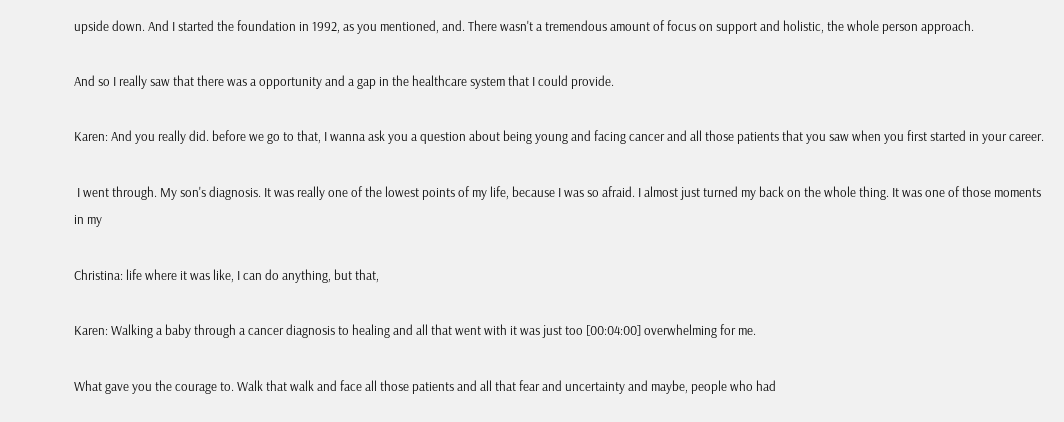upside down. And I started the foundation in 1992, as you mentioned, and. There wasn't a tremendous amount of focus on support and holistic, the whole person approach.

And so I really saw that there was a opportunity and a gap in the healthcare system that I could provide.

Karen: And you really did. before we go to that, I wanna ask you a question about being young and facing cancer and all those patients that you saw when you first started in your career.

 I went through. My son's diagnosis. It was really one of the lowest points of my life, because I was so afraid. I almost just turned my back on the whole thing. It was one of those moments in my

Christina: life where it was like, I can do anything, but that,

Karen: Walking a baby through a cancer diagnosis to healing and all that went with it was just too [00:04:00] overwhelming for me.

What gave you the courage to. Walk that walk and face all those patients and all that fear and uncertainty and maybe, people who had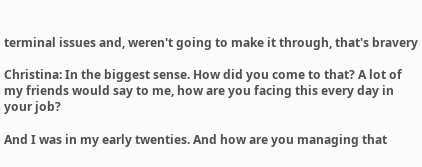terminal issues and, weren't going to make it through, that's bravery

Christina: In the biggest sense. How did you come to that? A lot of my friends would say to me, how are you facing this every day in your job?

And I was in my early twenties. And how are you managing that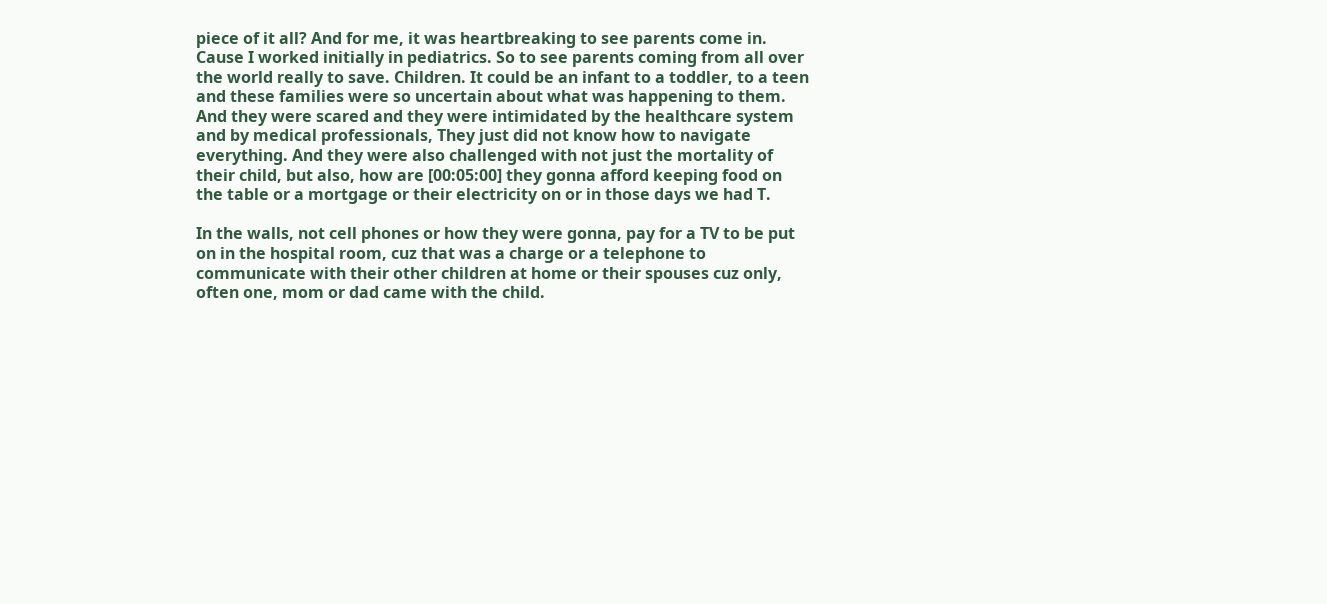piece of it all? And for me, it was heartbreaking to see parents come in. Cause I worked initially in pediatrics. So to see parents coming from all over the world really to save. Children. It could be an infant to a toddler, to a teen and these families were so uncertain about what was happening to them. And they were scared and they were intimidated by the healthcare system and by medical professionals, They just did not know how to navigate everything. And they were also challenged with not just the mortality of their child, but also, how are [00:05:00] they gonna afford keeping food on the table or a mortgage or their electricity on or in those days we had T.

In the walls, not cell phones or how they were gonna, pay for a TV to be put on in the hospital room, cuz that was a charge or a telephone to communicate with their other children at home or their spouses cuz only, often one, mom or dad came with the child.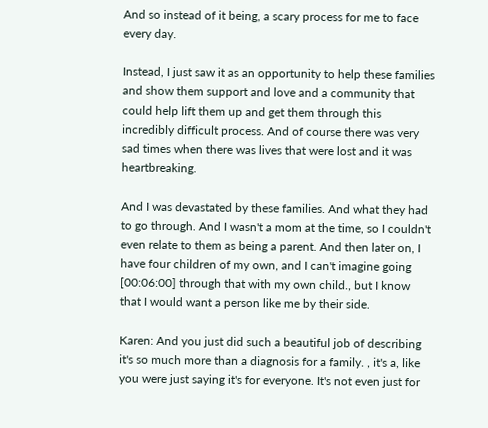And so instead of it being, a scary process for me to face every day.

Instead, I just saw it as an opportunity to help these families and show them support and love and a community that could help lift them up and get them through this incredibly difficult process. And of course there was very sad times when there was lives that were lost and it was heartbreaking.

And I was devastated by these families. And what they had to go through. And I wasn't a mom at the time, so I couldn't even relate to them as being a parent. And then later on, I have four children of my own, and I can't imagine going [00:06:00] through that with my own child., but I know that I would want a person like me by their side.

Karen: And you just did such a beautiful job of describing it's so much more than a diagnosis for a family. , it's a, like you were just saying it's for everyone. It's not even just for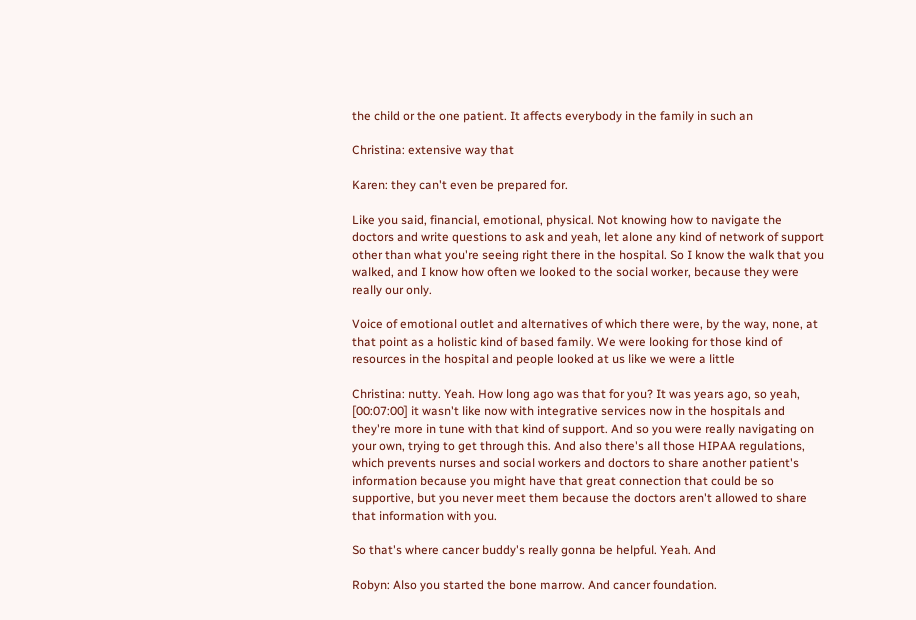the child or the one patient. It affects everybody in the family in such an

Christina: extensive way that

Karen: they can't even be prepared for.

Like you said, financial, emotional, physical. Not knowing how to navigate the doctors and write questions to ask and yeah, let alone any kind of network of support other than what you're seeing right there in the hospital. So I know the walk that you walked, and I know how often we looked to the social worker, because they were really our only.

Voice of emotional outlet and alternatives of which there were, by the way, none, at that point as a holistic kind of based family. We were looking for those kind of resources in the hospital and people looked at us like we were a little

Christina: nutty. Yeah. How long ago was that for you? It was years ago, so yeah, [00:07:00] it wasn't like now with integrative services now in the hospitals and they're more in tune with that kind of support. And so you were really navigating on your own, trying to get through this. And also there's all those HIPAA regulations, which prevents nurses and social workers and doctors to share another patient's information because you might have that great connection that could be so supportive, but you never meet them because the doctors aren't allowed to share that information with you.

So that's where cancer buddy's really gonna be helpful. Yeah. And

Robyn: Also you started the bone marrow. And cancer foundation.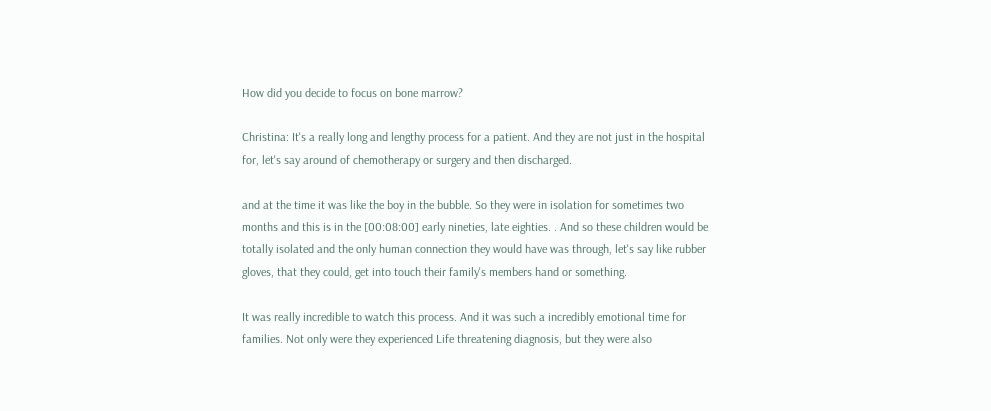How did you decide to focus on bone marrow?

Christina: It's a really long and lengthy process for a patient. And they are not just in the hospital for, let's say around of chemotherapy or surgery and then discharged.

and at the time it was like the boy in the bubble. So they were in isolation for sometimes two months and this is in the [00:08:00] early nineties, late eighties. . And so these children would be totally isolated and the only human connection they would have was through, let's say like rubber gloves, that they could, get into touch their family's members hand or something.

It was really incredible to watch this process. And it was such a incredibly emotional time for families. Not only were they experienced Life threatening diagnosis, but they were also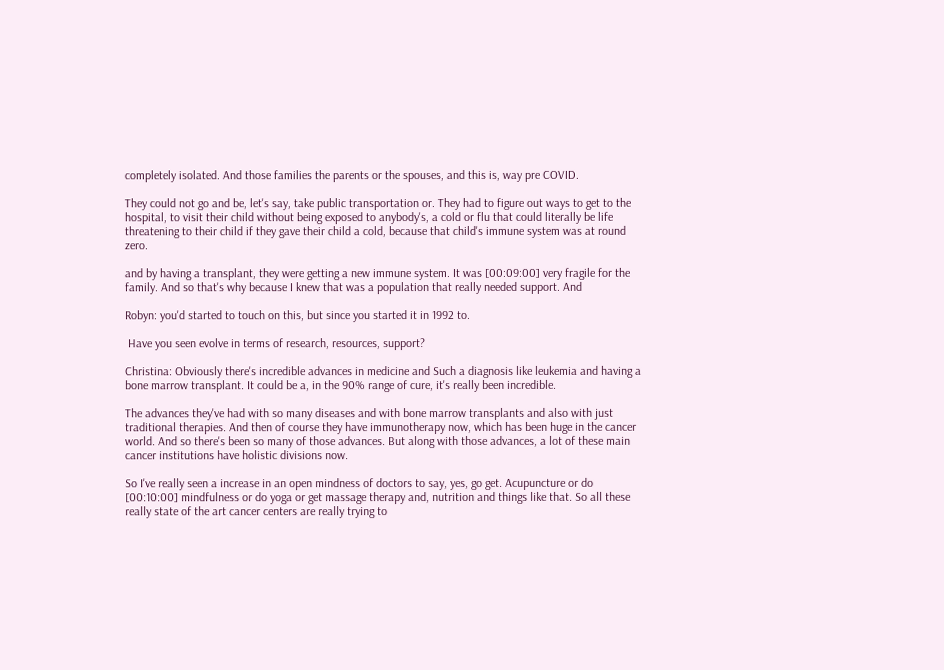completely isolated. And those families the parents or the spouses, and this is, way pre COVID.

They could not go and be, let's say, take public transportation or. They had to figure out ways to get to the hospital, to visit their child without being exposed to anybody's, a cold or flu that could literally be life threatening to their child if they gave their child a cold, because that child's immune system was at round zero.

and by having a transplant, they were getting a new immune system. It was [00:09:00] very fragile for the family. And so that's why because I knew that was a population that really needed support. And

Robyn: you'd started to touch on this, but since you started it in 1992 to.

 Have you seen evolve in terms of research, resources, support?

Christina: Obviously there's incredible advances in medicine and Such a diagnosis like leukemia and having a bone marrow transplant. It could be a, in the 90% range of cure, it's really been incredible.

The advances they've had with so many diseases and with bone marrow transplants and also with just traditional therapies. And then of course they have immunotherapy now, which has been huge in the cancer world. And so there's been so many of those advances. But along with those advances, a lot of these main cancer institutions have holistic divisions now.

So I've really seen a increase in an open mindness of doctors to say, yes, go get. Acupuncture or do [00:10:00] mindfulness or do yoga or get massage therapy and, nutrition and things like that. So all these really state of the art cancer centers are really trying to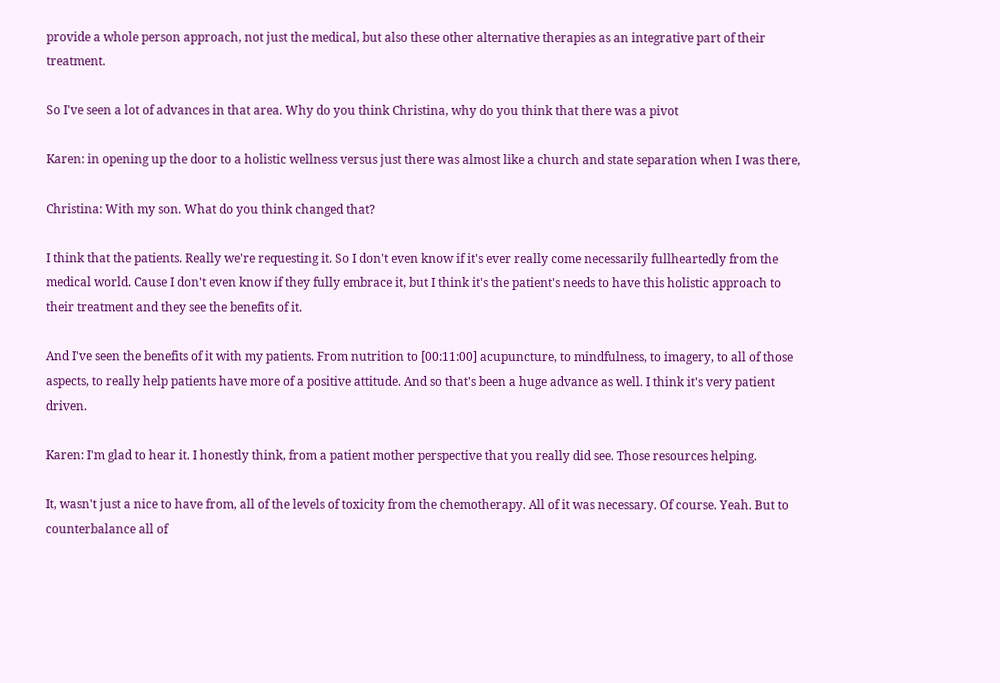provide a whole person approach, not just the medical, but also these other alternative therapies as an integrative part of their treatment.

So I've seen a lot of advances in that area. Why do you think Christina, why do you think that there was a pivot

Karen: in opening up the door to a holistic wellness versus just there was almost like a church and state separation when I was there,

Christina: With my son. What do you think changed that?

I think that the patients. Really we're requesting it. So I don't even know if it's ever really come necessarily fullheartedly from the medical world. Cause I don't even know if they fully embrace it, but I think it's the patient's needs to have this holistic approach to their treatment and they see the benefits of it.

And I've seen the benefits of it with my patients. From nutrition to [00:11:00] acupuncture, to mindfulness, to imagery, to all of those aspects, to really help patients have more of a positive attitude. And so that's been a huge advance as well. I think it's very patient driven.

Karen: I'm glad to hear it. I honestly think, from a patient mother perspective that you really did see. Those resources helping.

It, wasn't just a nice to have from, all of the levels of toxicity from the chemotherapy. All of it was necessary. Of course. Yeah. But to counterbalance all of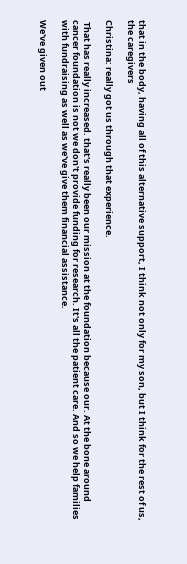that in the body, having all of this alternative support, I think not only for my son, but I think for the rest of us, the caregivers

Christina: really got us through that experience.

 That has really increased. that's really been our mission at the foundation because our. At the bone around cancer foundation is not we don't provide funding for research. It's all the patient care. And so we help families with fundraising as well as we've give them financial assistance.

We've given out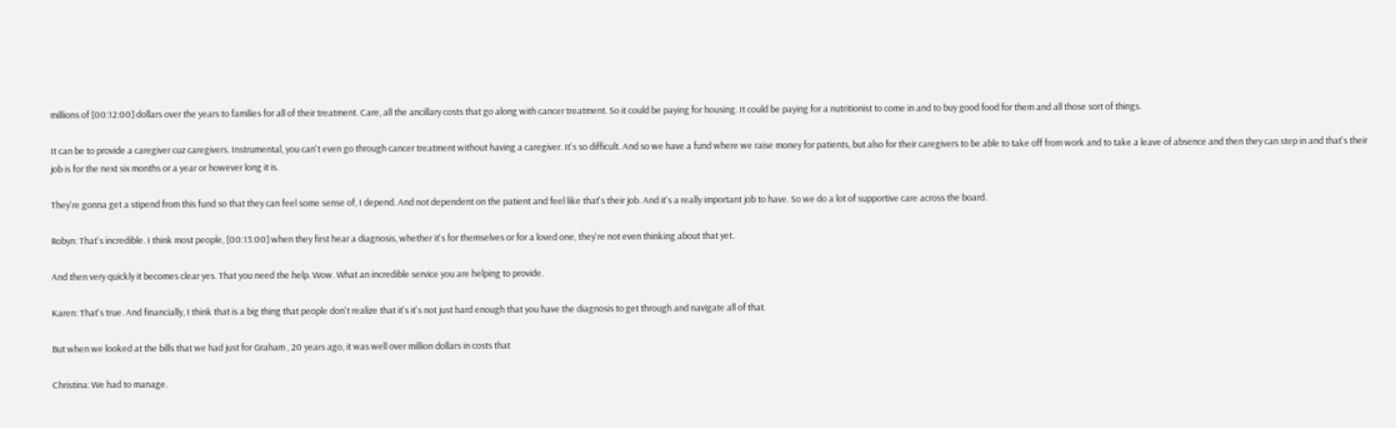millions of [00:12:00] dollars over the years to families for all of their treatment. Care, all the ancillary costs that go along with cancer treatment. So it could be paying for housing. It could be paying for a nutritionist to come in and to buy good food for them and all those sort of things.

It can be to provide a caregiver cuz caregivers. Instrumental, you can't even go through cancer treatment without having a caregiver. It's so difficult. And so we have a fund where we raise money for patients, but also for their caregivers to be able to take off from work and to take a leave of absence and then they can step in and that's their job is for the next six months or a year or however long it is.

They're gonna get a stipend from this fund so that they can feel some sense of, I depend. And not dependent on the patient and feel like that's their job. And it's a really important job to have. So we do a lot of supportive care across the board.

Robyn: That's incredible. I think most people, [00:13:00] when they first hear a diagnosis, whether it's for themselves or for a loved one, they're not even thinking about that yet.

And then very quickly it becomes clear yes. That you need the help. Wow. What an incredible service you are helping to provide.

Karen: That's true. And financially, I think that is a big thing that people don't realize that it's it's not just hard enough that you have the diagnosis to get through and navigate all of that.

But when we looked at the bills that we had just for Graham , 20 years ago, it was well over million dollars in costs that

Christina: We had to manage.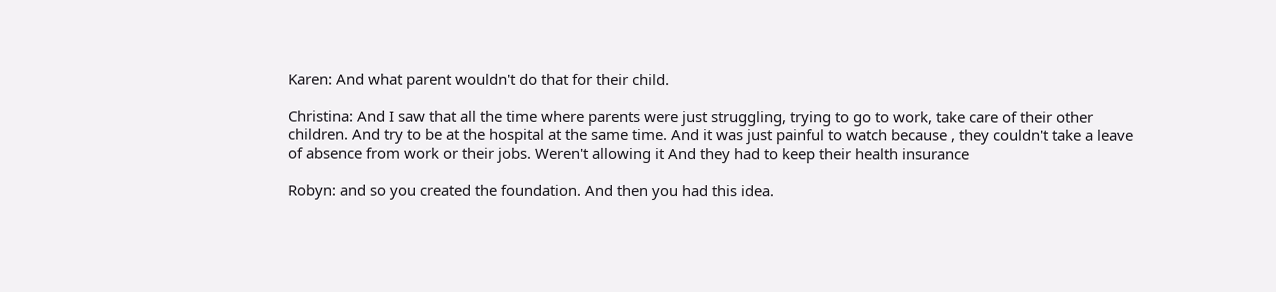Karen: And what parent wouldn't do that for their child.

Christina: And I saw that all the time where parents were just struggling, trying to go to work, take care of their other children. And try to be at the hospital at the same time. And it was just painful to watch because , they couldn't take a leave of absence from work or their jobs. Weren't allowing it And they had to keep their health insurance

Robyn: and so you created the foundation. And then you had this idea.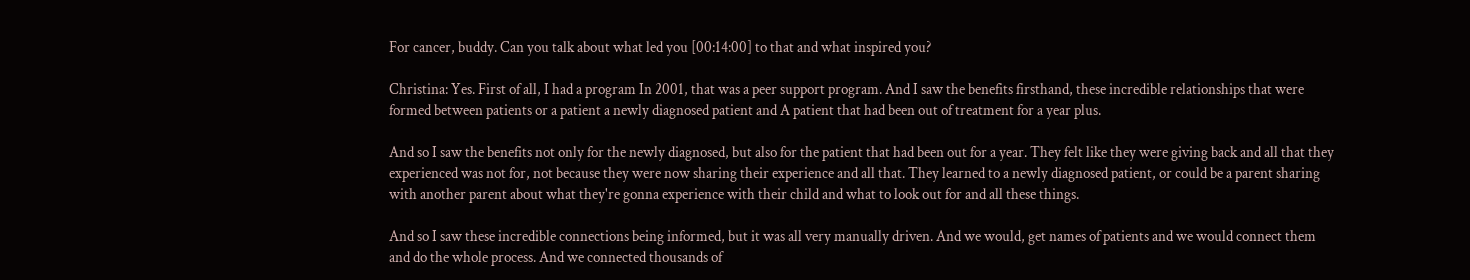For cancer, buddy. Can you talk about what led you [00:14:00] to that and what inspired you?

Christina: Yes. First of all, I had a program In 2001, that was a peer support program. And I saw the benefits firsthand, these incredible relationships that were formed between patients or a patient a newly diagnosed patient and A patient that had been out of treatment for a year plus.

And so I saw the benefits not only for the newly diagnosed, but also for the patient that had been out for a year. They felt like they were giving back and all that they experienced was not for, not because they were now sharing their experience and all that. They learned to a newly diagnosed patient, or could be a parent sharing with another parent about what they're gonna experience with their child and what to look out for and all these things.

And so I saw these incredible connections being informed, but it was all very manually driven. And we would, get names of patients and we would connect them and do the whole process. And we connected thousands of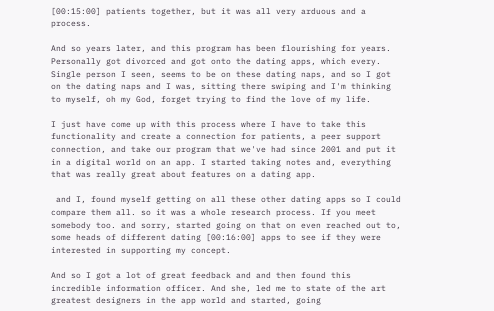[00:15:00] patients together, but it was all very arduous and a process.

And so years later, and this program has been flourishing for years. Personally got divorced and got onto the dating apps, which every. Single person I seen, seems to be on these dating naps, and so I got on the dating naps and I was, sitting there swiping and I'm thinking to myself, oh my God, forget trying to find the love of my life.

I just have come up with this process where I have to take this functionality and create a connection for patients, a peer support connection, and take our program that we've had since 2001 and put it in a digital world on an app. I started taking notes and, everything that was really great about features on a dating app.

 and I, found myself getting on all these other dating apps so I could compare them all. so it was a whole research process. If you meet somebody too. and sorry, started going on that on even reached out to, some heads of different dating [00:16:00] apps to see if they were interested in supporting my concept.

And so I got a lot of great feedback and and then found this incredible information officer. And she, led me to state of the art greatest designers in the app world and started, going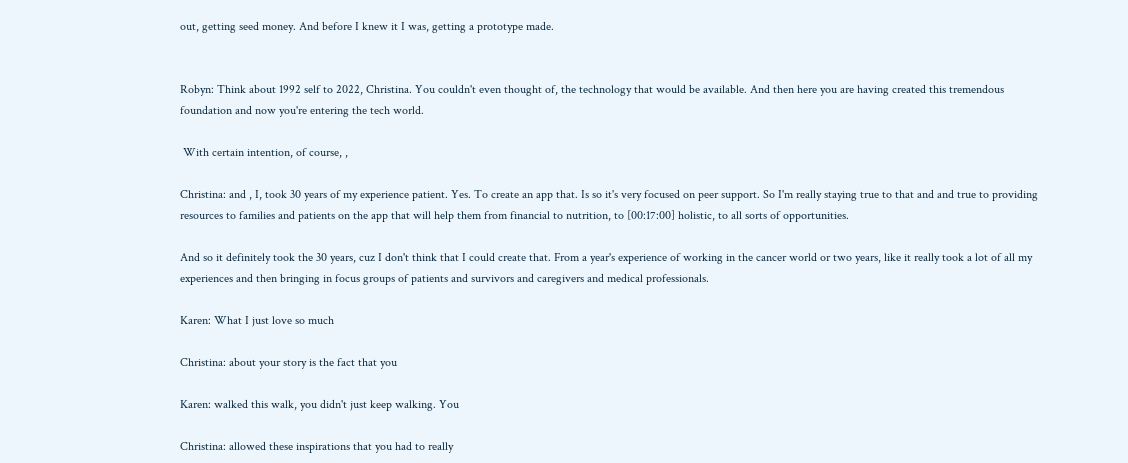out, getting seed money. And before I knew it I was, getting a prototype made.


Robyn: Think about 1992 self to 2022, Christina. You couldn't even thought of, the technology that would be available. And then here you are having created this tremendous foundation and now you're entering the tech world.

 With certain intention, of course, ,

Christina: and , I, took 30 years of my experience patient. Yes. To create an app that. Is so it's very focused on peer support. So I'm really staying true to that and and true to providing resources to families and patients on the app that will help them from financial to nutrition, to [00:17:00] holistic, to all sorts of opportunities.

And so it definitely took the 30 years, cuz I don't think that I could create that. From a year's experience of working in the cancer world or two years, like it really took a lot of all my experiences and then bringing in focus groups of patients and survivors and caregivers and medical professionals.

Karen: What I just love so much

Christina: about your story is the fact that you

Karen: walked this walk, you didn't just keep walking. You

Christina: allowed these inspirations that you had to really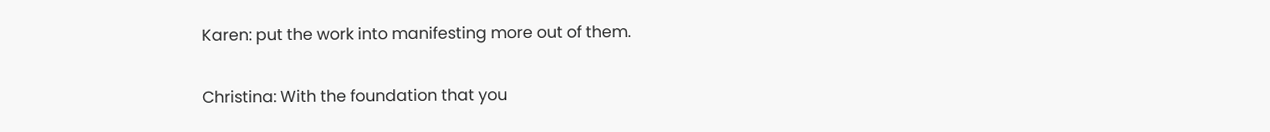Karen: put the work into manifesting more out of them.

Christina: With the foundation that you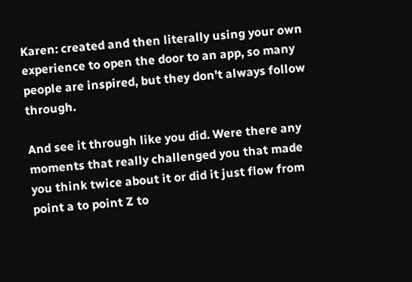Karen: created and then literally using your own experience to open the door to an app, so many people are inspired, but they don't always follow through.

And see it through like you did. Were there any moments that really challenged you that made you think twice about it or did it just flow from point a to point Z to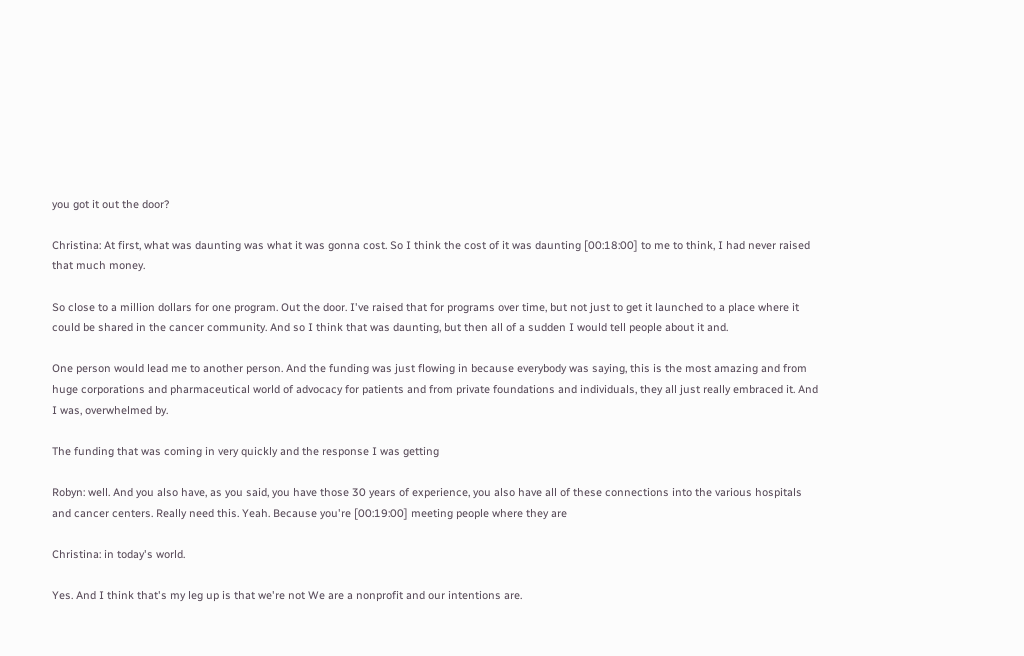you got it out the door?

Christina: At first, what was daunting was what it was gonna cost. So I think the cost of it was daunting [00:18:00] to me to think, I had never raised that much money.

So close to a million dollars for one program. Out the door. I've raised that for programs over time, but not just to get it launched to a place where it could be shared in the cancer community. And so I think that was daunting, but then all of a sudden I would tell people about it and.

One person would lead me to another person. And the funding was just flowing in because everybody was saying, this is the most amazing and from huge corporations and pharmaceutical world of advocacy for patients and from private foundations and individuals, they all just really embraced it. And I was, overwhelmed by.

The funding that was coming in very quickly and the response I was getting

Robyn: well. And you also have, as you said, you have those 30 years of experience, you also have all of these connections into the various hospitals and cancer centers. Really need this. Yeah. Because you're [00:19:00] meeting people where they are

Christina: in today's world.

Yes. And I think that's my leg up is that we're not We are a nonprofit and our intentions are.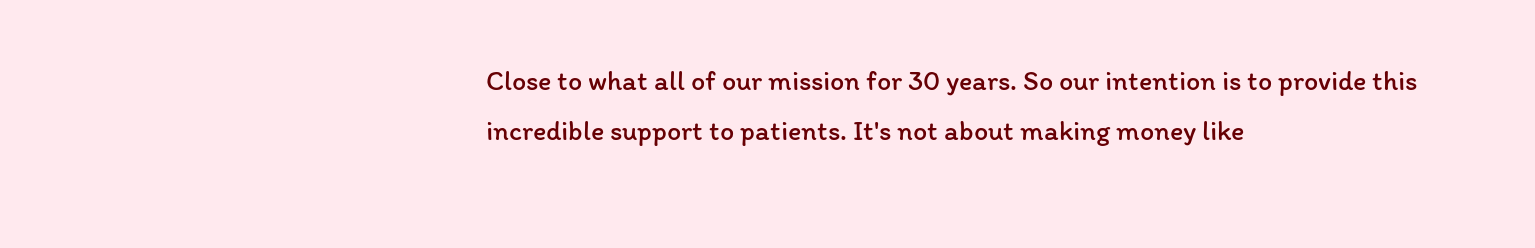Close to what all of our mission for 30 years. So our intention is to provide this incredible support to patients. It's not about making money like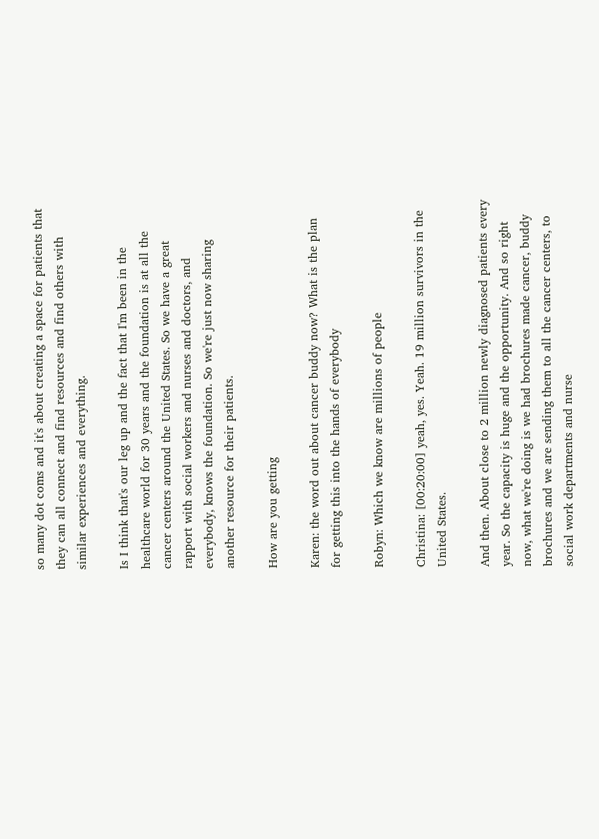so many dot coms and it's about creating a space for patients that they can all connect and find resources and find others with similar experiences and everything.

Is I think that's our leg up and the fact that I'm been in the healthcare world for 30 years and the foundation is at all the cancer centers around the United States. So we have a great rapport with social workers and nurses and doctors, and everybody, knows the foundation. So we're just now sharing another resource for their patients.

How are you getting

Karen: the word out about cancer buddy now? What is the plan for getting this into the hands of everybody

Robyn: Which we know are millions of people

Christina: [00:20:00] yeah, yes. Yeah. 19 million survivors in the United States.

And then. About close to 2 million newly diagnosed patients every year. So the capacity is huge and the opportunity. And so right now, what we're doing is we had brochures made cancer, buddy brochures and we are sending them to all the cancer centers, to social work departments and nurse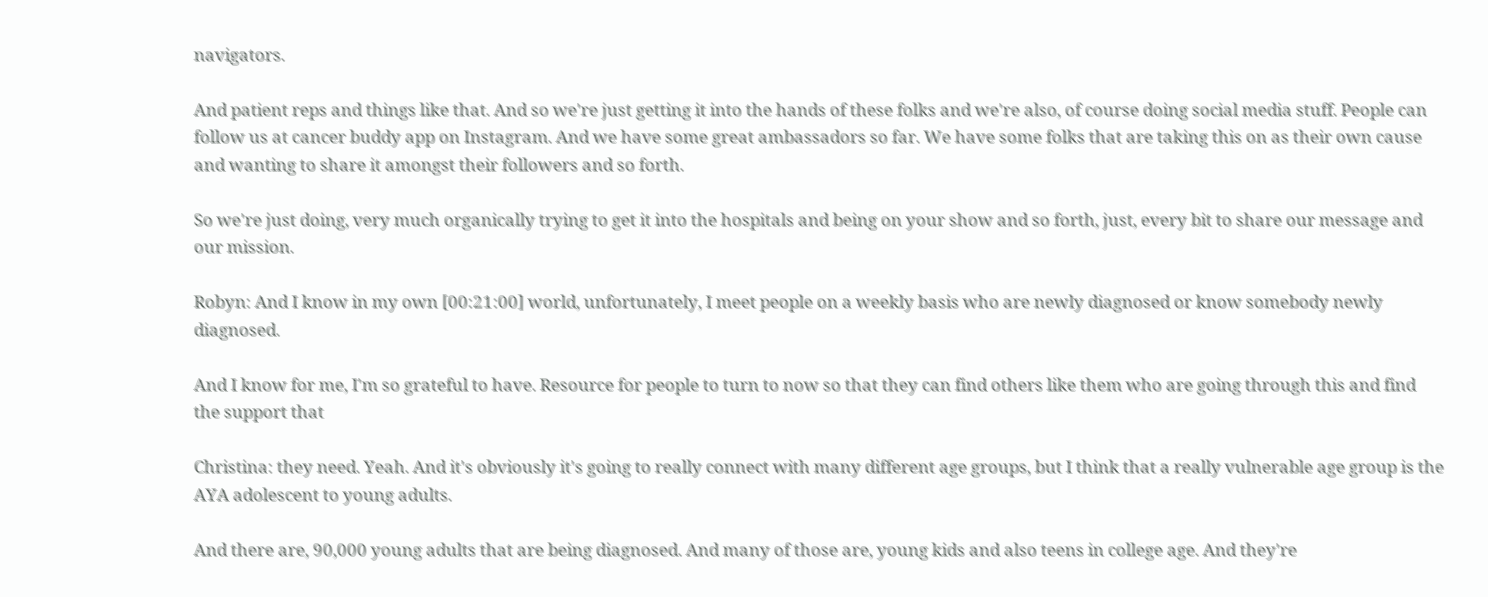navigators.

And patient reps and things like that. And so we're just getting it into the hands of these folks and we're also, of course doing social media stuff. People can follow us at cancer buddy app on Instagram. And we have some great ambassadors so far. We have some folks that are taking this on as their own cause and wanting to share it amongst their followers and so forth.

So we're just doing, very much organically trying to get it into the hospitals and being on your show and so forth, just, every bit to share our message and our mission.

Robyn: And I know in my own [00:21:00] world, unfortunately, I meet people on a weekly basis who are newly diagnosed or know somebody newly diagnosed.

And I know for me, I'm so grateful to have. Resource for people to turn to now so that they can find others like them who are going through this and find the support that

Christina: they need. Yeah. And it's obviously it's going to really connect with many different age groups, but I think that a really vulnerable age group is the AYA adolescent to young adults.

And there are, 90,000 young adults that are being diagnosed. And many of those are, young kids and also teens in college age. And they're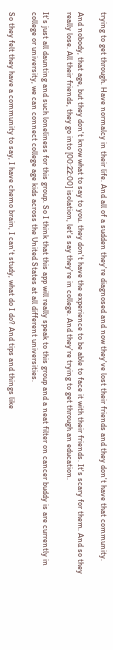trying to get through. Have normalcy in their life. And all of a sudden they're diagnosed and now they've lost their friends and they don't have that community.

And nobody, that age, but they don't know what to say to you. they don't have the experience to be able to face it with their friends. It's scary for them. And so they really lose. All their friends, they go into [00:22:00] isolation, let's say they're in college. And they're trying to get through an education.

It's just all daunting and such loneliness for this group. So I think that this app will really speak to this group and a neat filter on cancer buddy is are currently in college or university, we can connect college age kids across the United States at all different universities.

So they felt they have a community to say, I have chemo brain, I can't study, what do I do? And tips and things like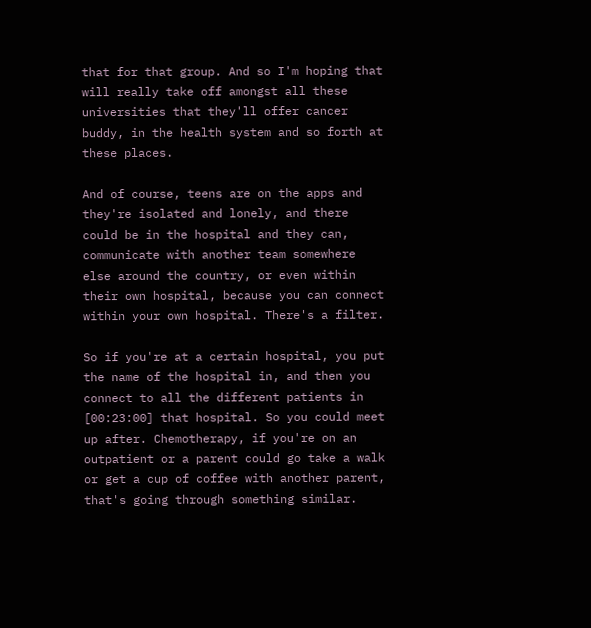that for that group. And so I'm hoping that will really take off amongst all these universities that they'll offer cancer buddy, in the health system and so forth at these places.

And of course, teens are on the apps and they're isolated and lonely, and there could be in the hospital and they can, communicate with another team somewhere else around the country, or even within their own hospital, because you can connect within your own hospital. There's a filter.

So if you're at a certain hospital, you put the name of the hospital in, and then you connect to all the different patients in [00:23:00] that hospital. So you could meet up after. Chemotherapy, if you're on an outpatient or a parent could go take a walk or get a cup of coffee with another parent, that's going through something similar.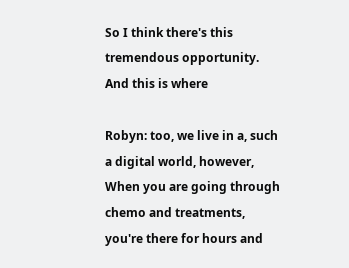So I think there's this tremendous opportunity. And this is where

Robyn: too, we live in a, such a digital world, however, When you are going through chemo and treatments, you're there for hours and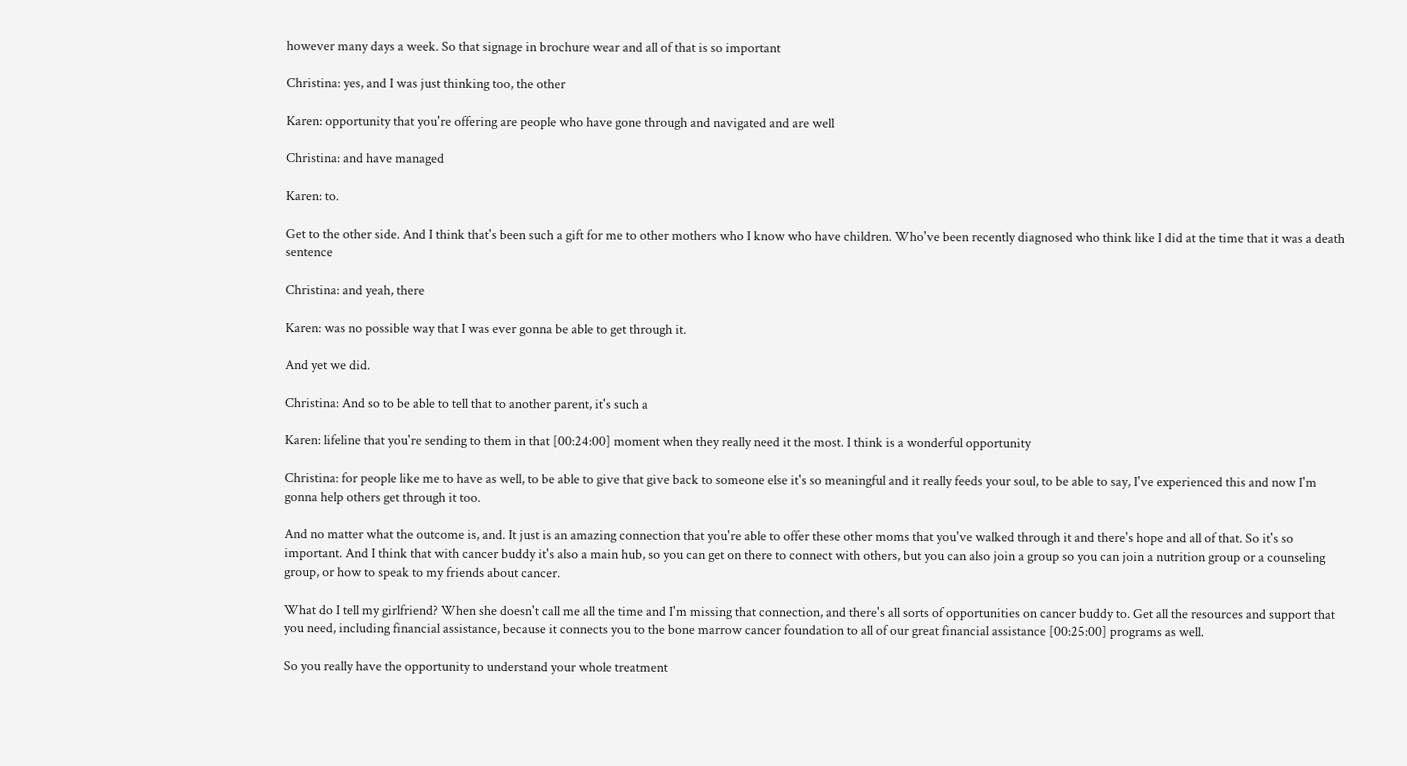however many days a week. So that signage in brochure wear and all of that is so important

Christina: yes, and I was just thinking too, the other

Karen: opportunity that you're offering are people who have gone through and navigated and are well

Christina: and have managed

Karen: to.

Get to the other side. And I think that's been such a gift for me to other mothers who I know who have children. Who've been recently diagnosed who think like I did at the time that it was a death sentence

Christina: and yeah, there

Karen: was no possible way that I was ever gonna be able to get through it.

And yet we did.

Christina: And so to be able to tell that to another parent, it's such a

Karen: lifeline that you're sending to them in that [00:24:00] moment when they really need it the most. I think is a wonderful opportunity

Christina: for people like me to have as well, to be able to give that give back to someone else it's so meaningful and it really feeds your soul, to be able to say, I've experienced this and now I'm gonna help others get through it too.

And no matter what the outcome is, and. It just is an amazing connection that you're able to offer these other moms that you've walked through it and there's hope and all of that. So it's so important. And I think that with cancer buddy it's also a main hub, so you can get on there to connect with others, but you can also join a group so you can join a nutrition group or a counseling group, or how to speak to my friends about cancer.

What do I tell my girlfriend? When she doesn't call me all the time and I'm missing that connection, and there's all sorts of opportunities on cancer buddy to. Get all the resources and support that you need, including financial assistance, because it connects you to the bone marrow cancer foundation to all of our great financial assistance [00:25:00] programs as well.

So you really have the opportunity to understand your whole treatment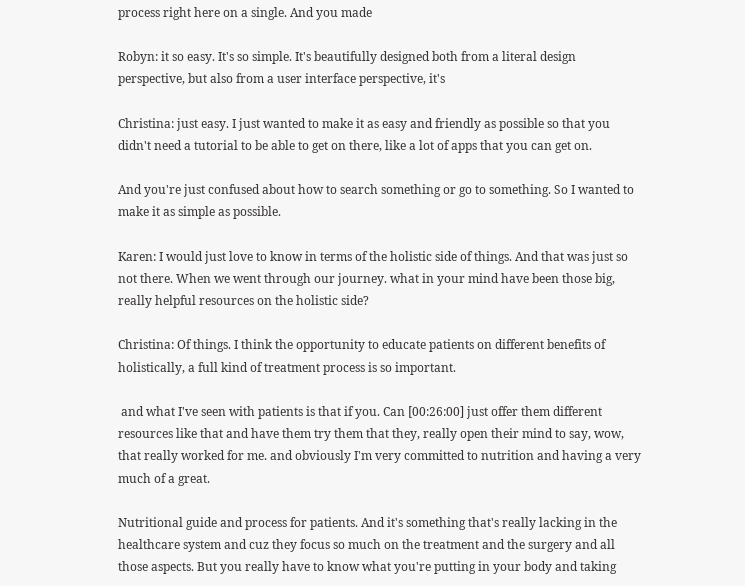process right here on a single. And you made

Robyn: it so easy. It's so simple. It's beautifully designed both from a literal design perspective, but also from a user interface perspective, it's

Christina: just easy. I just wanted to make it as easy and friendly as possible so that you didn't need a tutorial to be able to get on there, like a lot of apps that you can get on.

And you're just confused about how to search something or go to something. So I wanted to make it as simple as possible.

Karen: I would just love to know in terms of the holistic side of things. And that was just so not there. When we went through our journey. what in your mind have been those big, really helpful resources on the holistic side?

Christina: Of things. I think the opportunity to educate patients on different benefits of holistically, a full kind of treatment process is so important.

 and what I've seen with patients is that if you. Can [00:26:00] just offer them different resources like that and have them try them that they, really open their mind to say, wow, that really worked for me. and obviously I'm very committed to nutrition and having a very much of a great.

Nutritional guide and process for patients. And it's something that's really lacking in the healthcare system and cuz they focus so much on the treatment and the surgery and all those aspects. But you really have to know what you're putting in your body and taking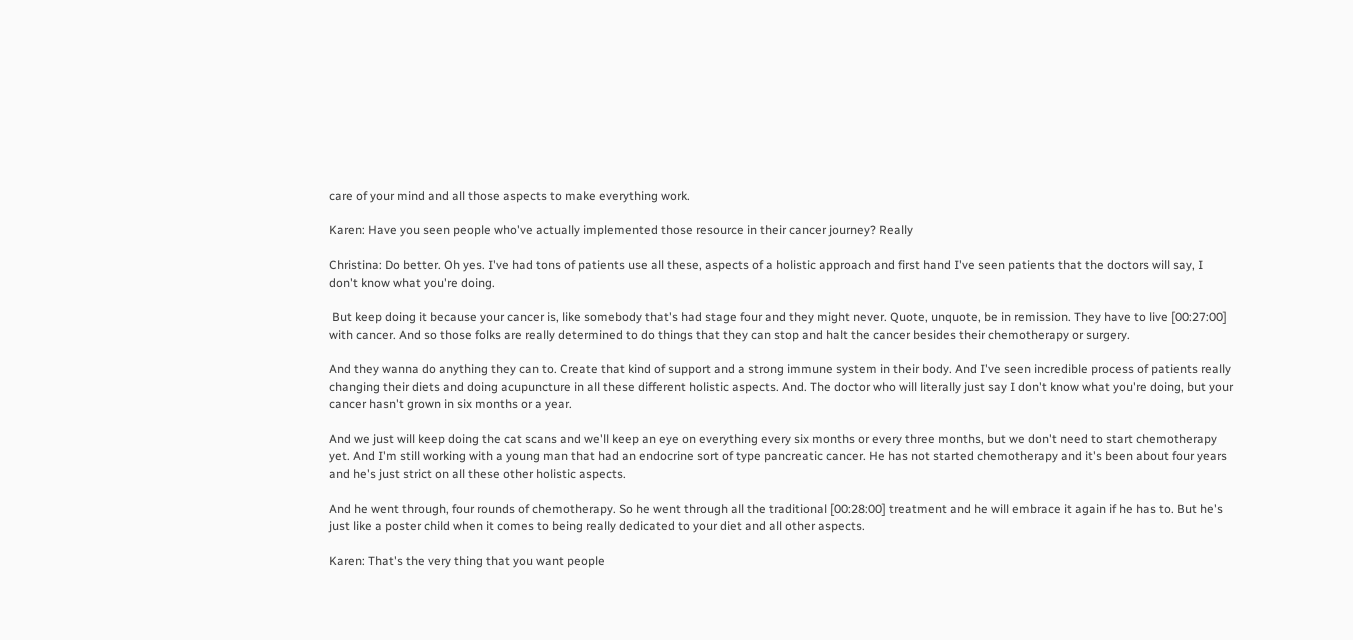care of your mind and all those aspects to make everything work.

Karen: Have you seen people who've actually implemented those resource in their cancer journey? Really

Christina: Do better. Oh yes. I've had tons of patients use all these, aspects of a holistic approach and first hand I've seen patients that the doctors will say, I don't know what you're doing.

 But keep doing it because your cancer is, like somebody that's had stage four and they might never. Quote, unquote, be in remission. They have to live [00:27:00] with cancer. And so those folks are really determined to do things that they can stop and halt the cancer besides their chemotherapy or surgery.

And they wanna do anything they can to. Create that kind of support and a strong immune system in their body. And I've seen incredible process of patients really changing their diets and doing acupuncture in all these different holistic aspects. And. The doctor who will literally just say I don't know what you're doing, but your cancer hasn't grown in six months or a year.

And we just will keep doing the cat scans and we'll keep an eye on everything every six months or every three months, but we don't need to start chemotherapy yet. And I'm still working with a young man that had an endocrine sort of type pancreatic cancer. He has not started chemotherapy and it's been about four years and he's just strict on all these other holistic aspects.

And he went through, four rounds of chemotherapy. So he went through all the traditional [00:28:00] treatment and he will embrace it again if he has to. But he's just like a poster child when it comes to being really dedicated to your diet and all other aspects.

Karen: That's the very thing that you want people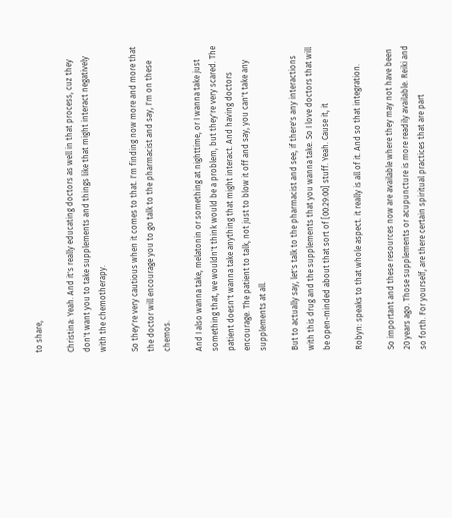to share,

Christina: Yeah. And it's really educating doctors as well in that process, cuz they don't want you to take supplements and things like that might interact negatively with the chemotherapy.

So they're very cautious when it comes to that. I'm finding now more and more that the doctor will encourage you to go talk to the pharmacist and say, I'm on these chemos.

And I also wanna take, melatonin or something at nighttime, or I wanna take just something that, we wouldn't think would be a problem, but they're very scared. The patient doesn't wanna take anything that might interact. And having doctors encourage. The patient to talk, not just to blow it off and say, you can't take any supplements at all.

But to actually say, let's talk to the pharmacist and see, if there's any interactions with this drug and the supplements that you wanna take. So I love doctors that will be open-minded about that sort of [00:29:00] stuff. Yeah. Cause it, it

Robyn: speaks to that whole aspect. it really is all of it. And so that integration.

So important and these resources now are available where they may not have been 20 years ago. Those supplements or acupuncture is more readily available. Reiki and so forth. For yourself, are there certain spiritual practices that are part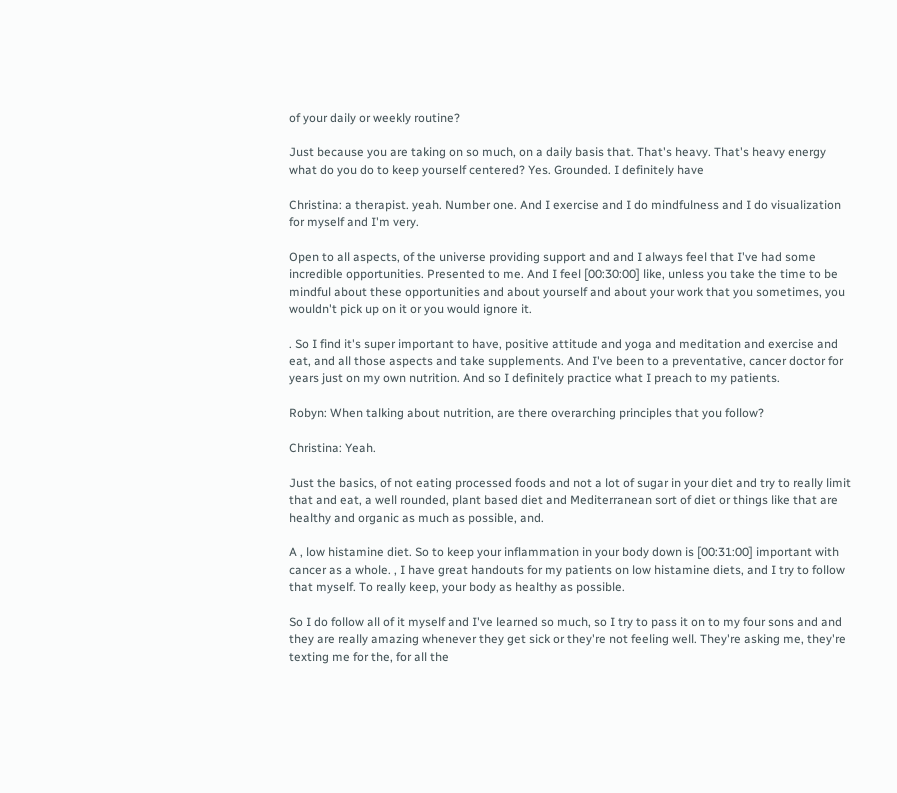of your daily or weekly routine?

Just because you are taking on so much, on a daily basis that. That's heavy. That's heavy energy what do you do to keep yourself centered? Yes. Grounded. I definitely have

Christina: a therapist. yeah. Number one. And I exercise and I do mindfulness and I do visualization for myself and I'm very.

Open to all aspects, of the universe providing support and and I always feel that I've had some incredible opportunities. Presented to me. And I feel [00:30:00] like, unless you take the time to be mindful about these opportunities and about yourself and about your work that you sometimes, you wouldn't pick up on it or you would ignore it.

. So I find it's super important to have, positive attitude and yoga and meditation and exercise and eat, and all those aspects and take supplements. And I've been to a preventative, cancer doctor for years just on my own nutrition. And so I definitely practice what I preach to my patients.

Robyn: When talking about nutrition, are there overarching principles that you follow?

Christina: Yeah.

Just the basics, of not eating processed foods and not a lot of sugar in your diet and try to really limit that and eat, a well rounded, plant based diet and Mediterranean sort of diet or things like that are healthy and organic as much as possible, and.

A , low histamine diet. So to keep your inflammation in your body down is [00:31:00] important with cancer as a whole. , I have great handouts for my patients on low histamine diets, and I try to follow that myself. To really keep, your body as healthy as possible.

So I do follow all of it myself and I've learned so much, so I try to pass it on to my four sons and and they are really amazing whenever they get sick or they're not feeling well. They're asking me, they're texting me for the, for all the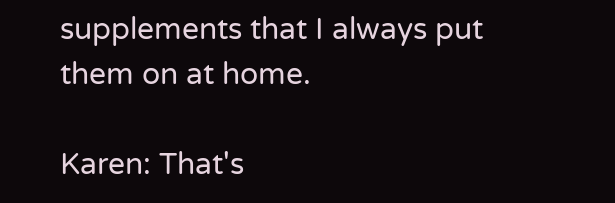supplements that I always put them on at home.

Karen: That's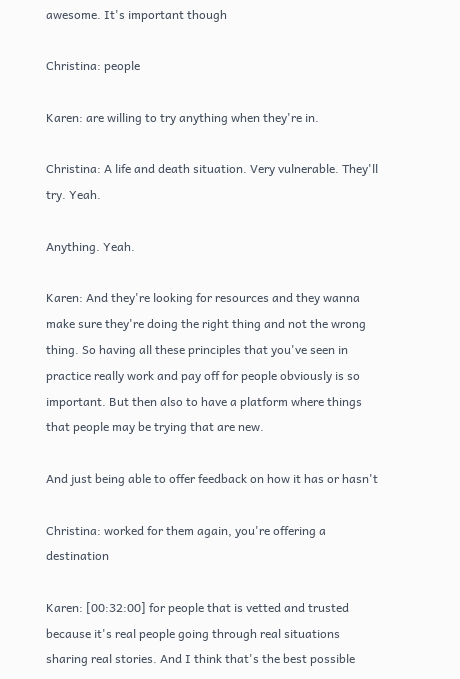awesome. It's important though

Christina: people

Karen: are willing to try anything when they're in.

Christina: A life and death situation. Very vulnerable. They'll try. Yeah.

Anything. Yeah.

Karen: And they're looking for resources and they wanna make sure they're doing the right thing and not the wrong thing. So having all these principles that you've seen in practice really work and pay off for people obviously is so important. But then also to have a platform where things that people may be trying that are new.

And just being able to offer feedback on how it has or hasn't

Christina: worked for them again, you're offering a destination

Karen: [00:32:00] for people that is vetted and trusted because it's real people going through real situations sharing real stories. And I think that's the best possible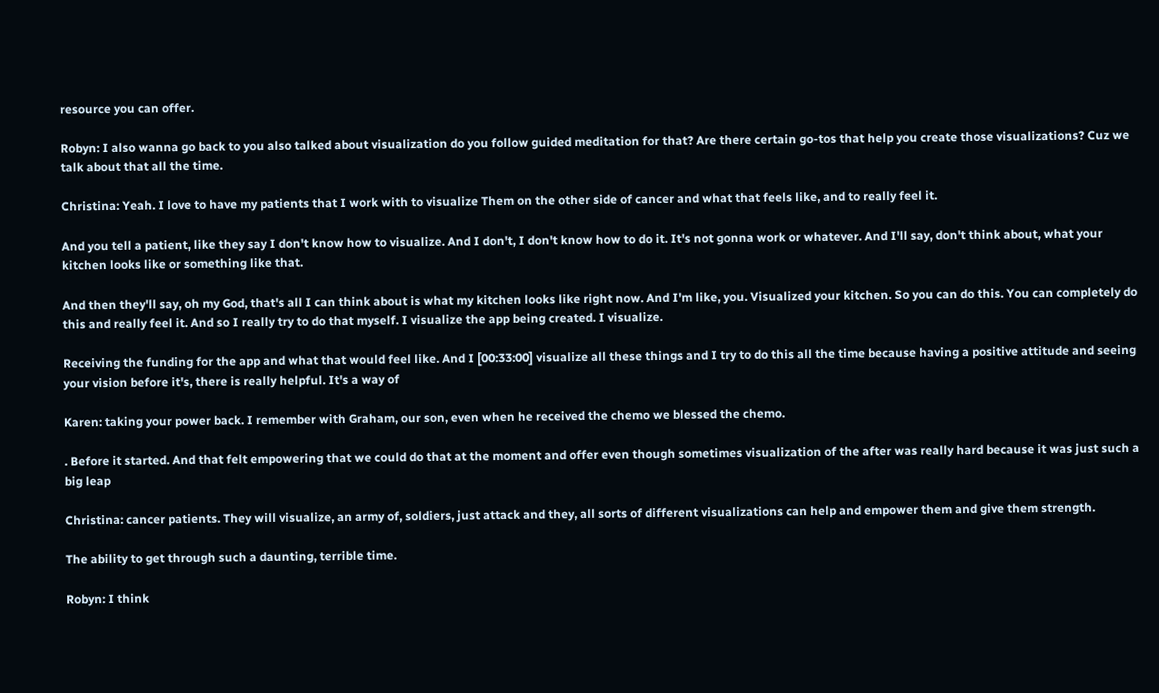resource you can offer.

Robyn: I also wanna go back to you also talked about visualization do you follow guided meditation for that? Are there certain go-tos that help you create those visualizations? Cuz we talk about that all the time.

Christina: Yeah. I love to have my patients that I work with to visualize Them on the other side of cancer and what that feels like, and to really feel it.

And you tell a patient, like they say I don't know how to visualize. And I don't, I don't know how to do it. It's not gonna work or whatever. And I'll say, don't think about, what your kitchen looks like or something like that.

And then they'll say, oh my God, that's all I can think about is what my kitchen looks like right now. And I'm like, you. Visualized your kitchen. So you can do this. You can completely do this and really feel it. And so I really try to do that myself. I visualize the app being created. I visualize.

Receiving the funding for the app and what that would feel like. And I [00:33:00] visualize all these things and I try to do this all the time because having a positive attitude and seeing your vision before it's, there is really helpful. It's a way of

Karen: taking your power back. I remember with Graham, our son, even when he received the chemo we blessed the chemo.

. Before it started. And that felt empowering that we could do that at the moment and offer even though sometimes visualization of the after was really hard because it was just such a big leap

Christina: cancer patients. They will visualize, an army of, soldiers, just attack and they, all sorts of different visualizations can help and empower them and give them strength.

The ability to get through such a daunting, terrible time.

Robyn: I think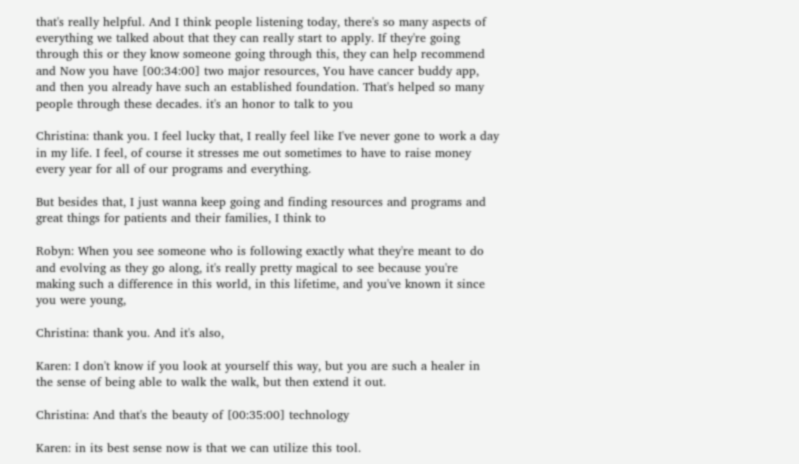that's really helpful. And I think people listening today, there's so many aspects of everything we talked about that they can really start to apply. If they're going through this or they know someone going through this, they can help recommend and Now you have [00:34:00] two major resources, You have cancer buddy app, and then you already have such an established foundation. That's helped so many people through these decades. it's an honor to talk to you

Christina: thank you. I feel lucky that, I really feel like I've never gone to work a day in my life. I feel, of course it stresses me out sometimes to have to raise money every year for all of our programs and everything.

But besides that, I just wanna keep going and finding resources and programs and great things for patients and their families, I think to

Robyn: When you see someone who is following exactly what they're meant to do and evolving as they go along, it's really pretty magical to see because you're making such a difference in this world, in this lifetime, and you've known it since you were young,

Christina: thank you. And it's also,

Karen: I don't know if you look at yourself this way, but you are such a healer in the sense of being able to walk the walk, but then extend it out.

Christina: And that's the beauty of [00:35:00] technology

Karen: in its best sense now is that we can utilize this tool.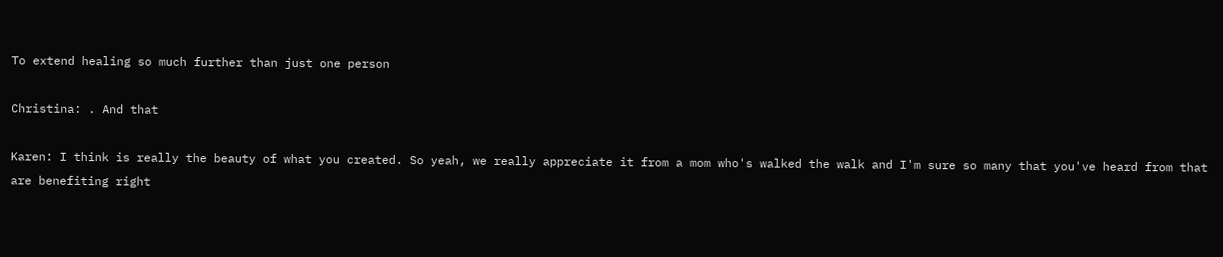To extend healing so much further than just one person

Christina: . And that

Karen: I think is really the beauty of what you created. So yeah, we really appreciate it from a mom who's walked the walk and I'm sure so many that you've heard from that are benefiting right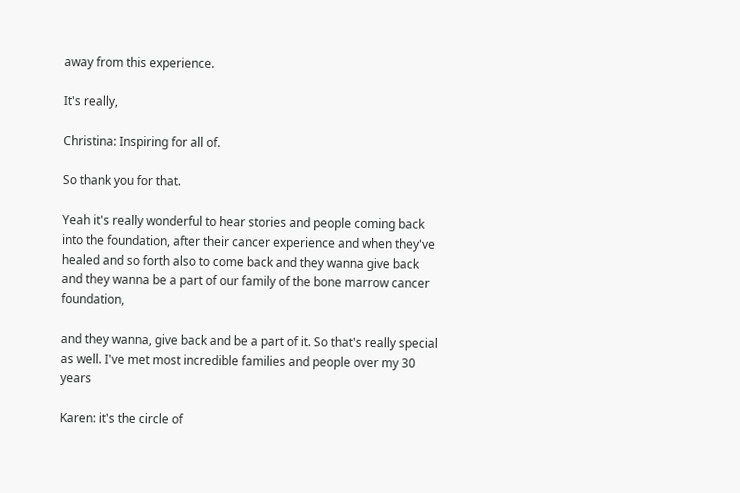away from this experience.

It's really,

Christina: Inspiring for all of.

So thank you for that.

Yeah it's really wonderful to hear stories and people coming back into the foundation, after their cancer experience and when they've healed and so forth also to come back and they wanna give back and they wanna be a part of our family of the bone marrow cancer foundation,

and they wanna, give back and be a part of it. So that's really special as well. I've met most incredible families and people over my 30 years

Karen: it's the circle of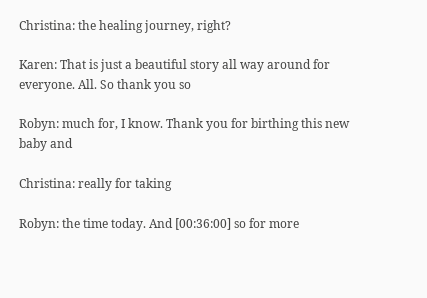Christina: the healing journey, right?

Karen: That is just a beautiful story all way around for everyone. All. So thank you so

Robyn: much for, I know. Thank you for birthing this new baby and

Christina: really for taking

Robyn: the time today. And [00:36:00] so for more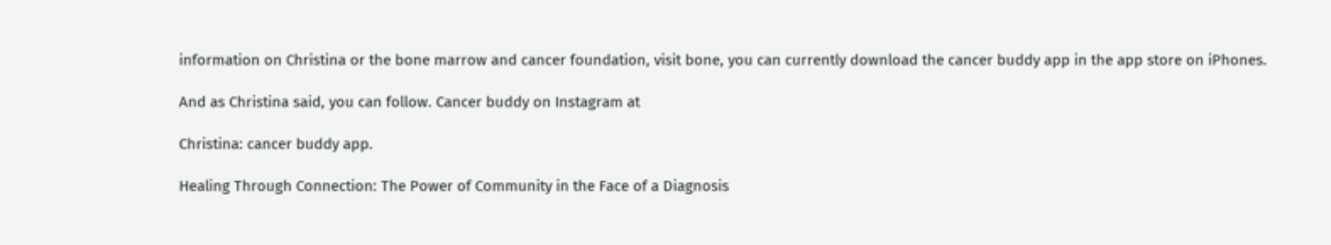information on Christina or the bone marrow and cancer foundation, visit bone, you can currently download the cancer buddy app in the app store on iPhones.

And as Christina said, you can follow. Cancer buddy on Instagram at

Christina: cancer buddy app.

Healing Through Connection: The Power of Community in the Face of a Diagnosis